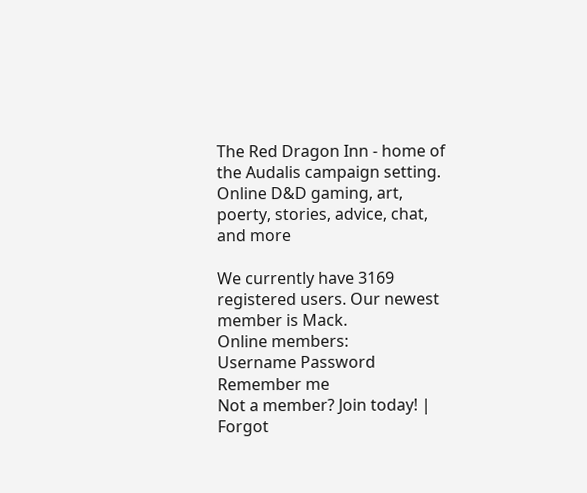The Red Dragon Inn - home of the Audalis campaign setting.  Online D&D gaming, art, poerty, stories, advice, chat, and more

We currently have 3169 registered users. Our newest member is Mack.
Online members:
Username Password Remember me
Not a member? Join today! | Forgot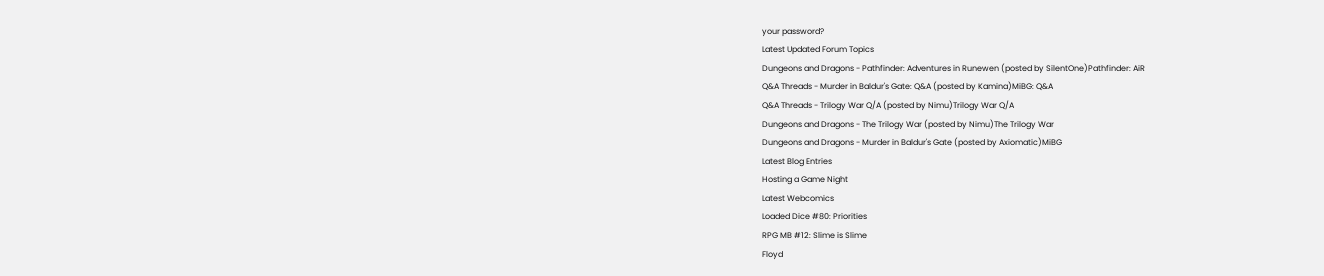your password?
Latest Updated Forum Topics
Dungeons and Dragons - Pathfinder: Adventures in Runewen (posted by SilentOne)Pathfinder: AiR
Q&A Threads - Murder in Baldur's Gate: Q&A (posted by Kamina)MiBG: Q&A
Q&A Threads - Trilogy War Q/A (posted by Nimu)Trilogy War Q/A
Dungeons and Dragons - The Trilogy War (posted by Nimu)The Trilogy War
Dungeons and Dragons - Murder in Baldur's Gate (posted by Axiomatic)MiBG
Latest Blog Entries
Hosting a Game Night
Latest Webcomics
Loaded Dice #80: Priorities
RPG MB #12: Slime is Slime
Floyd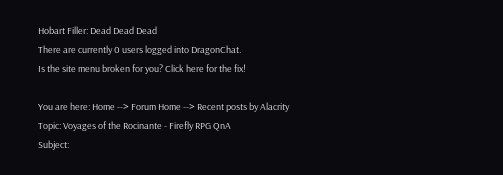Hobart Filler: Dead Dead Dead
There are currently 0 users logged into DragonChat.
Is the site menu broken for you? Click here for the fix!

You are here: Home --> Forum Home --> Recent posts by Alacrity
Topic: Voyages of the Rocinante - Firefly RPG QnA
Subject: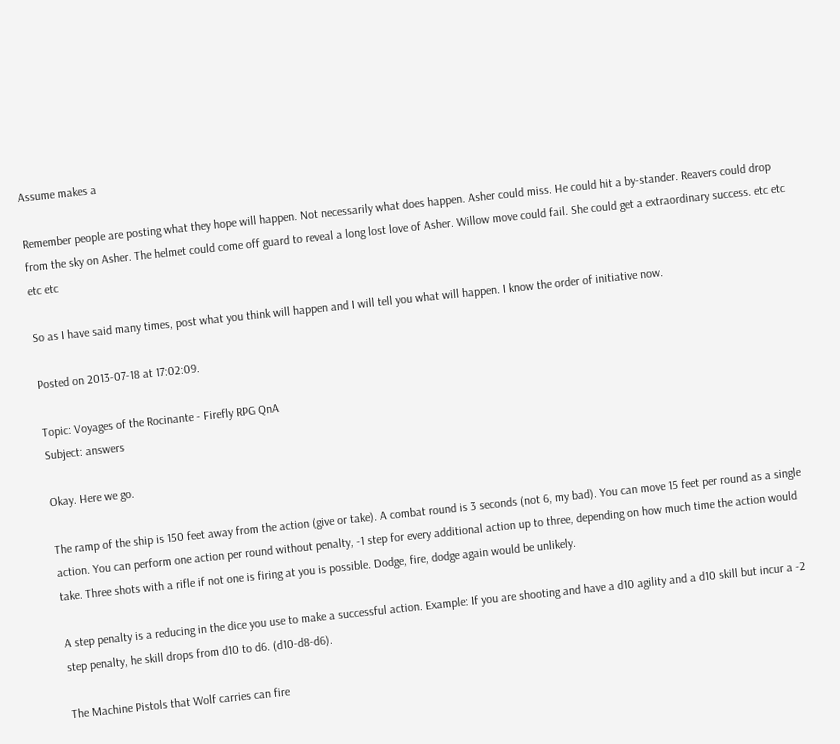Assume makes a

Remember people are posting what they hope will happen. Not necessarily what does happen. Asher could miss. He could hit a by-stander. Reavers could drop from the sky on Asher. The helmet could come off guard to reveal a long lost love of Asher. Willow move could fail. She could get a extraordinary success. etc etc etc etc

So as I have said many times, post what you think will happen and I will tell you what will happen. I know the order of initiative now.

Posted on 2013-07-18 at 17:02:09.

Topic: Voyages of the Rocinante - Firefly RPG QnA
Subject: answers

Okay. Here we go.

The ramp of the ship is 150 feet away from the action (give or take). A combat round is 3 seconds (not 6, my bad). You can move 15 feet per round as a single action. You can perform one action per round without penalty, -1 step for every additional action up to three, depending on how much time the action would take. Three shots with a rifle if not one is firing at you is possible. Dodge, fire, dodge again would be unlikely.

A step penalty is a reducing in the dice you use to make a successful action. Example: If you are shooting and have a d10 agility and a d10 skill but incur a -2 step penalty, he skill drops from d10 to d6. (d10-d8-d6).

The Machine Pistols that Wolf carries can fire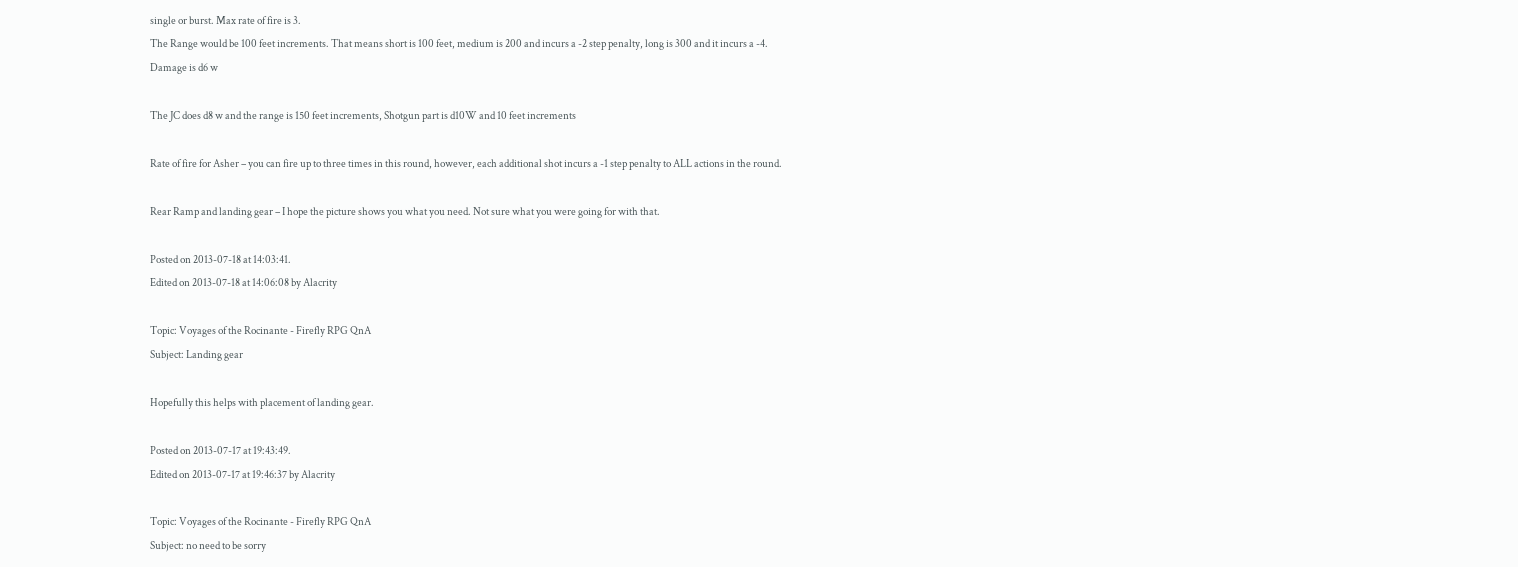single or burst. Max rate of fire is 3.
The Range would be 100 feet increments. That means short is 100 feet, medium is 200 and incurs a -2 step penalty, long is 300 and it incurs a -4.
Damage is d6 w

The JC does d8 w and the range is 150 feet increments, Shotgun part is d10W and 10 feet increments

Rate of fire for Asher – you can fire up to three times in this round, however, each additional shot incurs a -1 step penalty to ALL actions in the round.

Rear Ramp and landing gear – I hope the picture shows you what you need. Not sure what you were going for with that.

Posted on 2013-07-18 at 14:03:41.
Edited on 2013-07-18 at 14:06:08 by Alacrity

Topic: Voyages of the Rocinante - Firefly RPG QnA
Subject: Landing gear

Hopefully this helps with placement of landing gear.

Posted on 2013-07-17 at 19:43:49.
Edited on 2013-07-17 at 19:46:37 by Alacrity

Topic: Voyages of the Rocinante - Firefly RPG QnA
Subject: no need to be sorry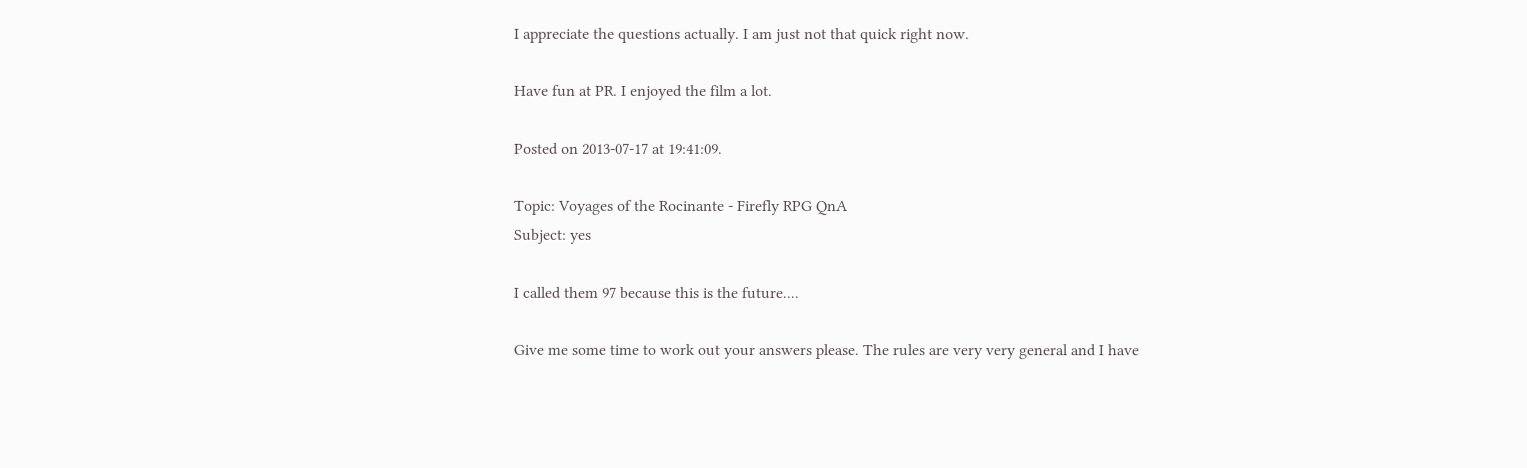I appreciate the questions actually. I am just not that quick right now.

Have fun at PR. I enjoyed the film a lot.

Posted on 2013-07-17 at 19:41:09.

Topic: Voyages of the Rocinante - Firefly RPG QnA
Subject: yes

I called them 97 because this is the future....

Give me some time to work out your answers please. The rules are very very general and I have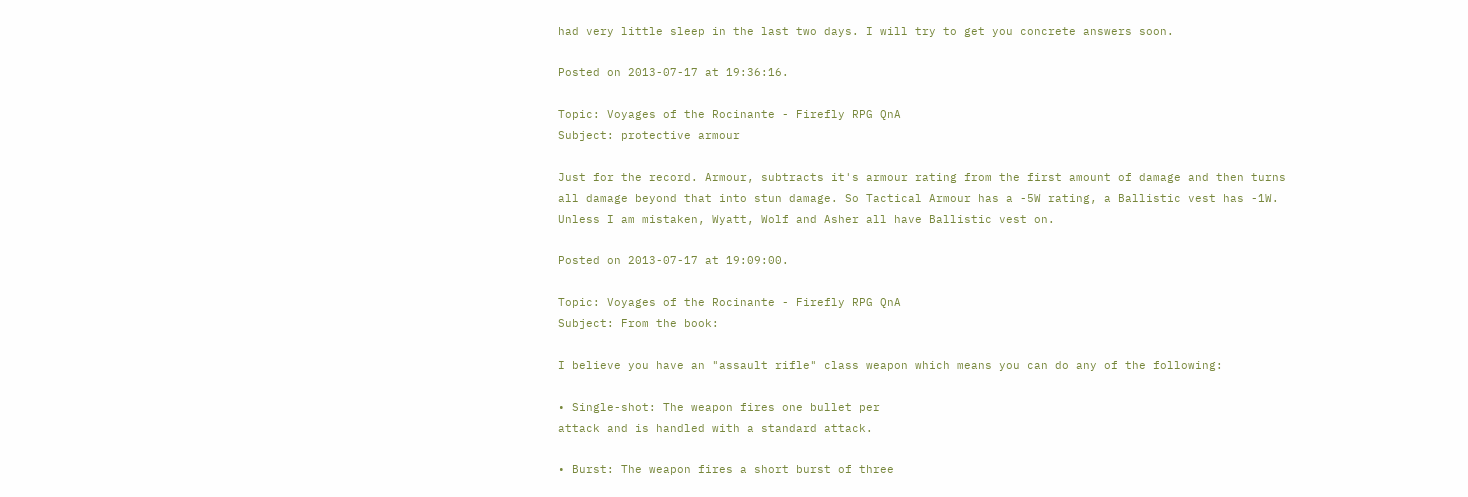had very little sleep in the last two days. I will try to get you concrete answers soon.

Posted on 2013-07-17 at 19:36:16.

Topic: Voyages of the Rocinante - Firefly RPG QnA
Subject: protective armour

Just for the record. Armour, subtracts it's armour rating from the first amount of damage and then turns all damage beyond that into stun damage. So Tactical Armour has a -5W rating, a Ballistic vest has -1W. Unless I am mistaken, Wyatt, Wolf and Asher all have Ballistic vest on.

Posted on 2013-07-17 at 19:09:00.

Topic: Voyages of the Rocinante - Firefly RPG QnA
Subject: From the book:

I believe you have an "assault rifle" class weapon which means you can do any of the following:

• Single-shot: The weapon fires one bullet per
attack and is handled with a standard attack.

• Burst: The weapon fires a short burst of three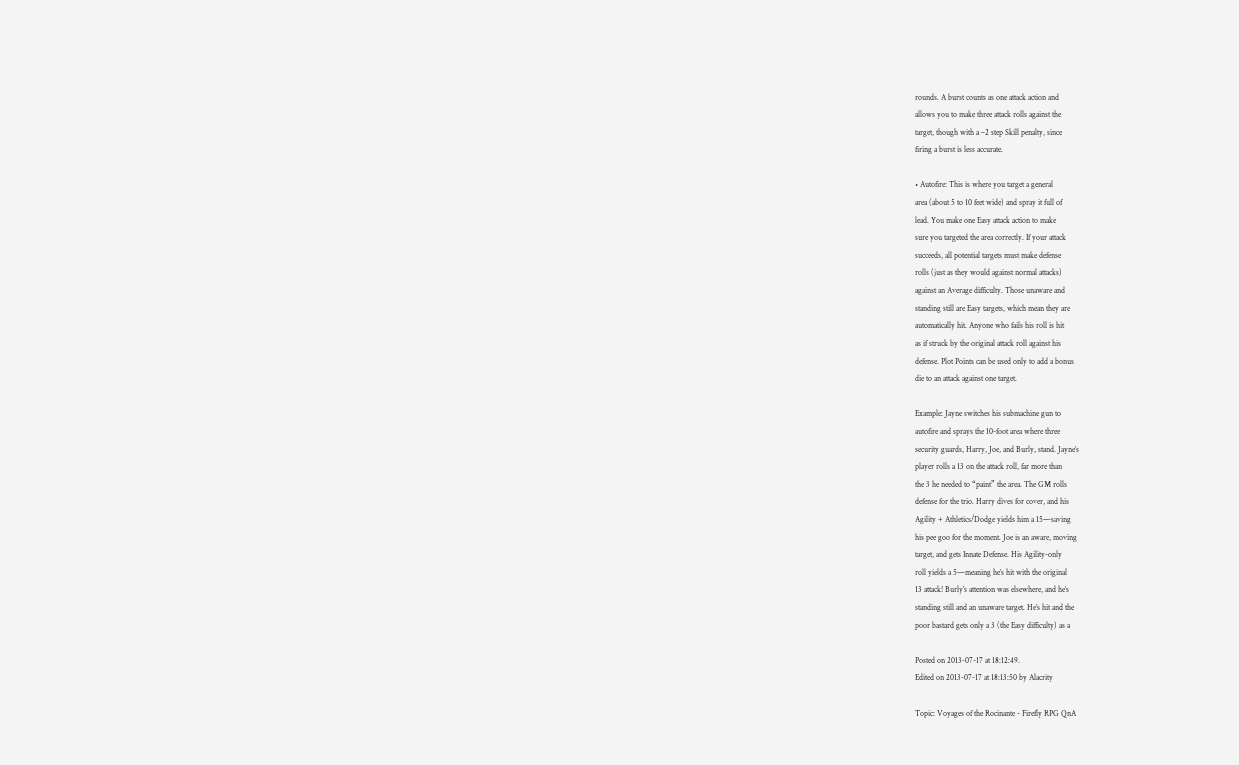rounds. A burst counts as one attack action and
allows you to make three attack rolls against the
target, though with a –2 step Skill penalty, since
firing a burst is less accurate.

• Autofire: This is where you target a general
area (about 5 to 10 feet wide) and spray it full of
lead. You make one Easy attack action to make
sure you targeted the area correctly. If your attack
succeeds, all potential targets must make defense
rolls (just as they would against normal attacks)
against an Average difficulty. Those unaware and
standing still are Easy targets, which mean they are
automatically hit. Anyone who fails his roll is hit
as if struck by the original attack roll against his
defense. Plot Points can be used only to add a bonus
die to an attack against one target.

Example: Jayne switches his submachine gun to
autofire and sprays the 10-foot area where three
security guards, Harry, Joe, and Burly, stand. Jayne’s
player rolls a 13 on the attack roll, far more than
the 3 he needed to “paint” the area. The GM rolls
defense for the trio. Harry dives for cover, and his
Agility + Athletics/Dodge yields him a 15—saving
his pee goo for the moment. Joe is an aware, moving
target, and gets Innate Defense. His Agility-only
roll yields a 5—meaning he’s hit with the original
13 attack! Burly’s attention was elsewhere, and he’s
standing still and an unaware target. He’s hit and the
poor bastard gets only a 3 (the Easy difficulty) as a

Posted on 2013-07-17 at 18:12:49.
Edited on 2013-07-17 at 18:13:50 by Alacrity

Topic: Voyages of the Rocinante - Firefly RPG QnA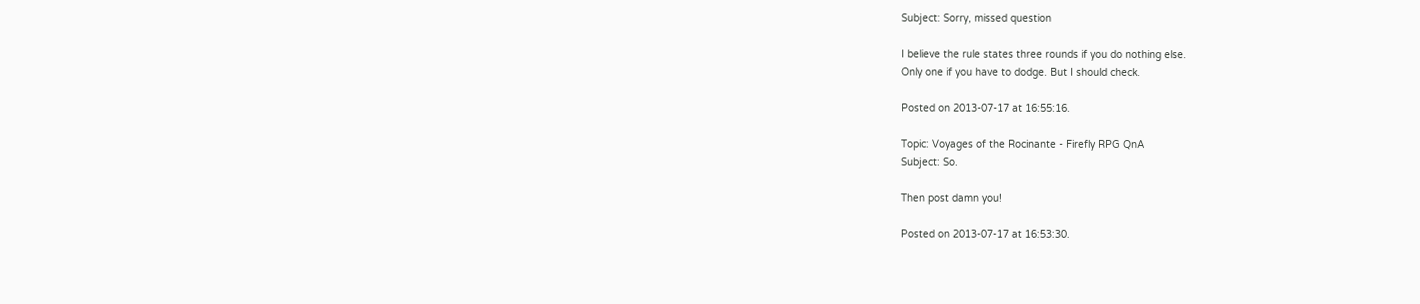Subject: Sorry, missed question

I believe the rule states three rounds if you do nothing else.
Only one if you have to dodge. But I should check.

Posted on 2013-07-17 at 16:55:16.

Topic: Voyages of the Rocinante - Firefly RPG QnA
Subject: So.

Then post damn you!

Posted on 2013-07-17 at 16:53:30.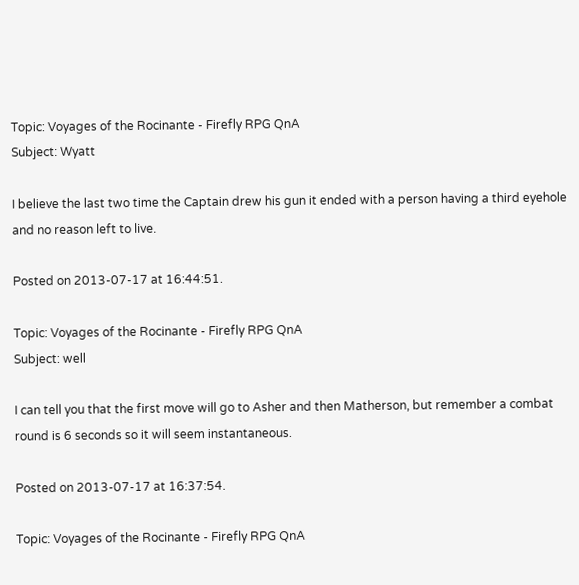Topic: Voyages of the Rocinante - Firefly RPG QnA
Subject: Wyatt

I believe the last two time the Captain drew his gun it ended with a person having a third eyehole and no reason left to live.

Posted on 2013-07-17 at 16:44:51.

Topic: Voyages of the Rocinante - Firefly RPG QnA
Subject: well

I can tell you that the first move will go to Asher and then Matherson, but remember a combat round is 6 seconds so it will seem instantaneous.

Posted on 2013-07-17 at 16:37:54.

Topic: Voyages of the Rocinante - Firefly RPG QnA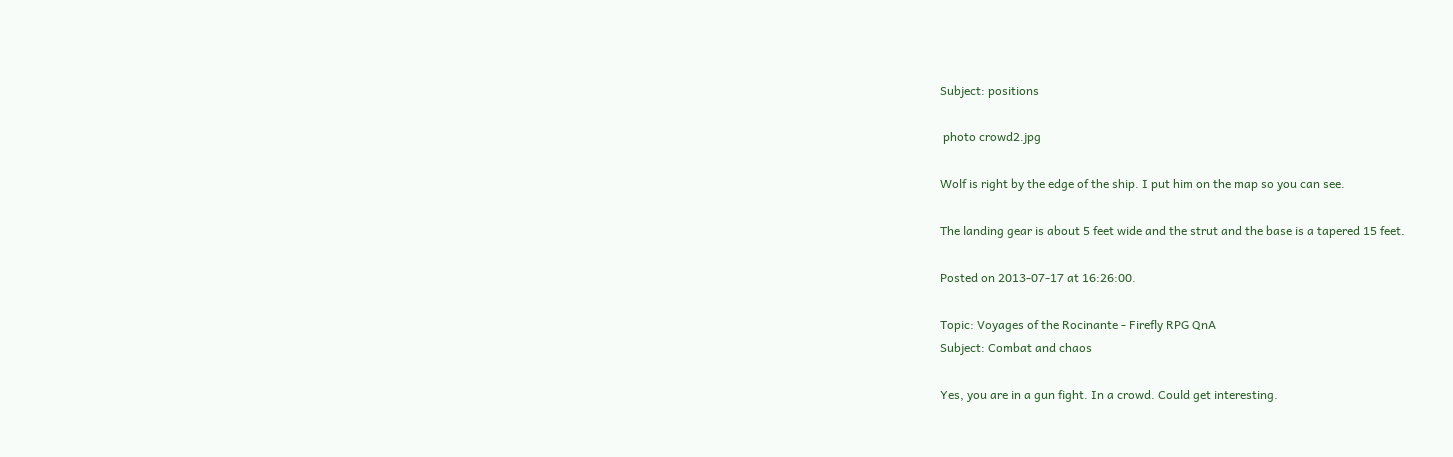Subject: positions

 photo crowd2.jpg

Wolf is right by the edge of the ship. I put him on the map so you can see.

The landing gear is about 5 feet wide and the strut and the base is a tapered 15 feet.

Posted on 2013-07-17 at 16:26:00.

Topic: Voyages of the Rocinante - Firefly RPG QnA
Subject: Combat and chaos

Yes, you are in a gun fight. In a crowd. Could get interesting.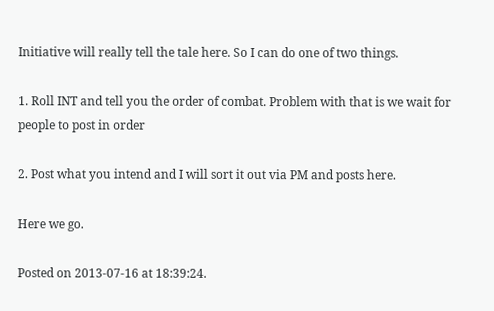Initiative will really tell the tale here. So I can do one of two things.

1. Roll INT and tell you the order of combat. Problem with that is we wait for people to post in order

2. Post what you intend and I will sort it out via PM and posts here.

Here we go.

Posted on 2013-07-16 at 18:39:24.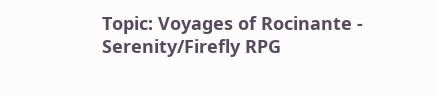Topic: Voyages of Rocinante - Serenity/Firefly RPG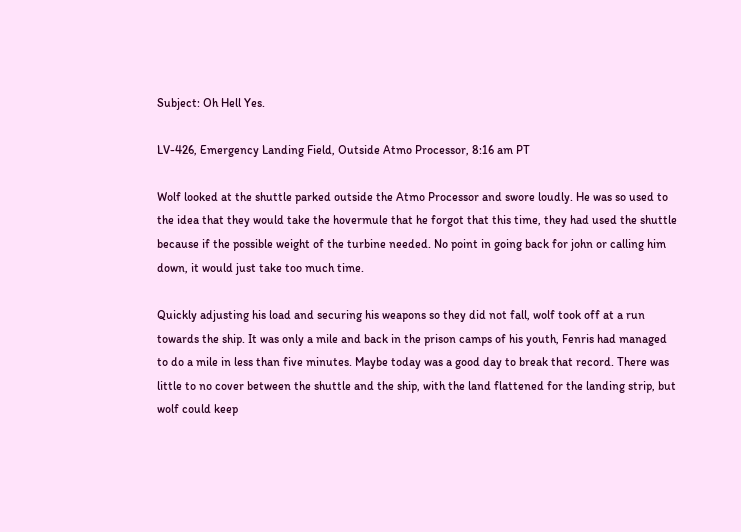Subject: Oh Hell Yes.

LV-426, Emergency Landing Field, Outside Atmo Processor, 8:16 am PT

Wolf looked at the shuttle parked outside the Atmo Processor and swore loudly. He was so used to the idea that they would take the hovermule that he forgot that this time, they had used the shuttle because if the possible weight of the turbine needed. No point in going back for john or calling him down, it would just take too much time.

Quickly adjusting his load and securing his weapons so they did not fall, wolf took off at a run towards the ship. It was only a mile and back in the prison camps of his youth, Fenris had managed to do a mile in less than five minutes. Maybe today was a good day to break that record. There was little to no cover between the shuttle and the ship, with the land flattened for the landing strip, but wolf could keep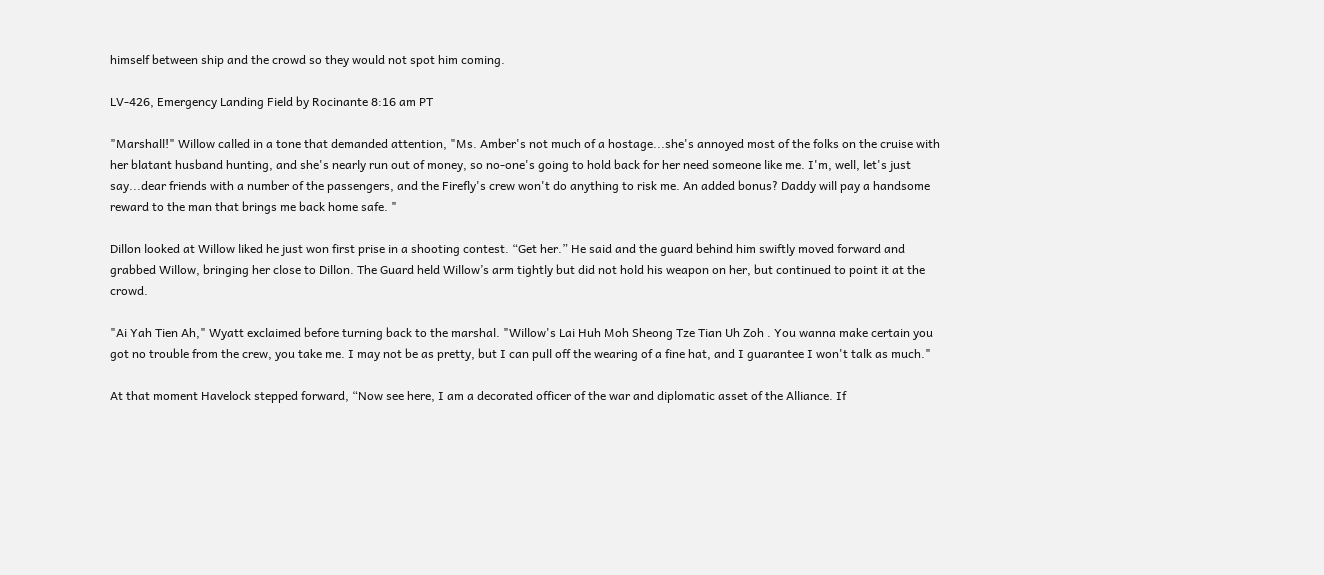himself between ship and the crowd so they would not spot him coming.

LV-426, Emergency Landing Field by Rocinante 8:16 am PT

"Marshall!" Willow called in a tone that demanded attention, "Ms. Amber's not much of a hostage...she's annoyed most of the folks on the cruise with her blatant husband hunting, and she's nearly run out of money, so no-one's going to hold back for her need someone like me. I'm, well, let's just say...dear friends with a number of the passengers, and the Firefly's crew won't do anything to risk me. An added bonus? Daddy will pay a handsome reward to the man that brings me back home safe. "

Dillon looked at Willow liked he just won first prise in a shooting contest. “Get her.” He said and the guard behind him swiftly moved forward and grabbed Willow, bringing her close to Dillon. The Guard held Willow’s arm tightly but did not hold his weapon on her, but continued to point it at the crowd.

"Ai Yah Tien Ah," Wyatt exclaimed before turning back to the marshal. "Willow's Lai Huh Moh Sheong Tze Tian Uh Zoh . You wanna make certain you got no trouble from the crew, you take me. I may not be as pretty, but I can pull off the wearing of a fine hat, and I guarantee I won't talk as much."

At that moment Havelock stepped forward, “Now see here, I am a decorated officer of the war and diplomatic asset of the Alliance. If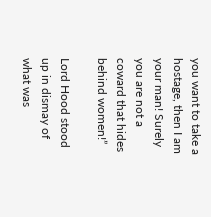you want to take a hostage, then I am your man! Surely you are not a coward that hides behind women!”

Lord Hood stood up in dismay of what was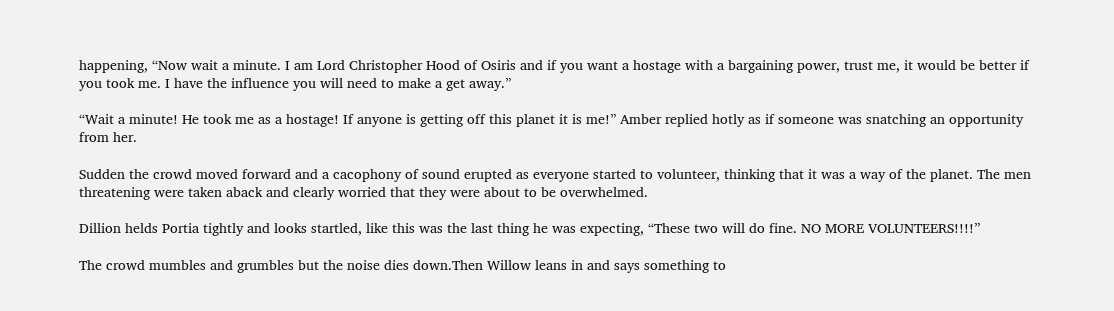happening, “Now wait a minute. I am Lord Christopher Hood of Osiris and if you want a hostage with a bargaining power, trust me, it would be better if you took me. I have the influence you will need to make a get away.”

“Wait a minute! He took me as a hostage! If anyone is getting off this planet it is me!” Amber replied hotly as if someone was snatching an opportunity from her.

Sudden the crowd moved forward and a cacophony of sound erupted as everyone started to volunteer, thinking that it was a way of the planet. The men threatening were taken aback and clearly worried that they were about to be overwhelmed.

Dillion helds Portia tightly and looks startled, like this was the last thing he was expecting, “These two will do fine. NO MORE VOLUNTEERS!!!!”

The crowd mumbles and grumbles but the noise dies down.Then Willow leans in and says something to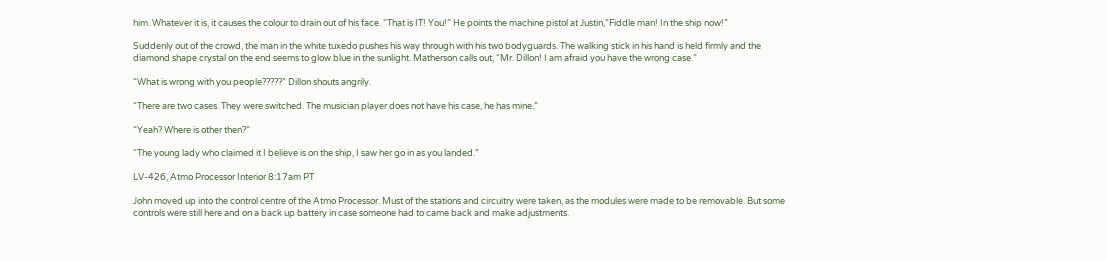him. Whatever it is, it causes the colour to drain out of his face. “That is IT! You!” He points the machine pistol at Justin,”Fiddle man! In the ship now!”

Suddenly out of the crowd, the man in the white tuxedo pushes his way through with his two bodyguards. The walking stick in his hand is held firmly and the diamond shape crystal on the end seems to glow blue in the sunlight. Matherson calls out, “Mr. Dillon! I am afraid you have the wrong case.”

“What is wrong with you people?????” Dillon shouts angrily.

“There are two cases. They were switched. The musician player does not have his case, he has mine.”

“Yeah? Where is other then?”

“The young lady who claimed it I believe is on the ship, I saw her go in as you landed.”

LV-426, Atmo Processor Interior 8:17am PT

John moved up into the control centre of the Atmo Processor. Must of the stations and circuitry were taken, as the modules were made to be removable. But some controls were still here and on a back up battery in case someone had to came back and make adjustments.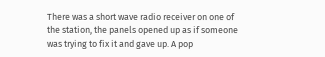There was a short wave radio receiver on one of the station, the panels opened up as if someone was trying to fix it and gave up. A pop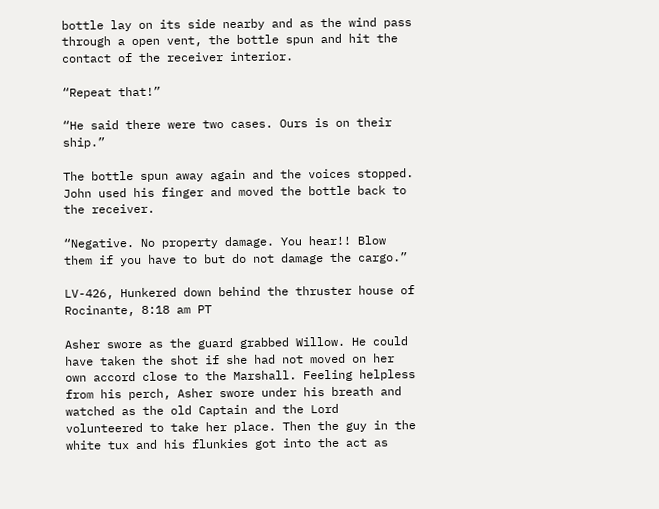bottle lay on its side nearby and as the wind pass through a open vent, the bottle spun and hit the contact of the receiver interior.

“Repeat that!”

“He said there were two cases. Ours is on their ship.”

The bottle spun away again and the voices stopped. John used his finger and moved the bottle back to the receiver.

“Negative. No property damage. You hear!! Blow them if you have to but do not damage the cargo.”

LV-426, Hunkered down behind the thruster house of Rocinante, 8:18 am PT

Asher swore as the guard grabbed Willow. He could have taken the shot if she had not moved on her own accord close to the Marshall. Feeling helpless from his perch, Asher swore under his breath and watched as the old Captain and the Lord volunteered to take her place. Then the guy in the white tux and his flunkies got into the act as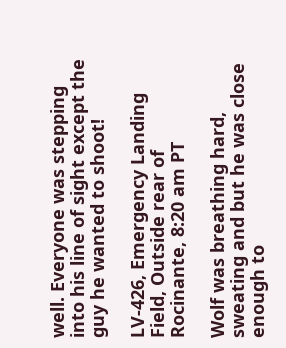well. Everyone was stepping into his line of sight except the guy he wanted to shoot!

LV-426, Emergency Landing Field, Outside rear of Rocinante, 8:20 am PT

Wolf was breathing hard, sweating and but he was close enough to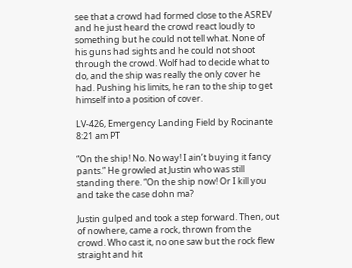see that a crowd had formed close to the ASREV and he just heard the crowd react loudly to something but he could not tell what. None of his guns had sights and he could not shoot through the crowd. Wolf had to decide what to do, and the ship was really the only cover he had. Pushing his limits, he ran to the ship to get himself into a position of cover.

LV-426, Emergency Landing Field by Rocinante 8:21 am PT

“On the ship! No. No way! I ain’t buying it fancy pants.” He growled at Justin who was still standing there. “On the ship now! Or I kill you and take the case dohn ma?

Justin gulped and took a step forward. Then, out of nowhere, came a rock, thrown from the crowd. Who cast it, no one saw but the rock flew straight and hit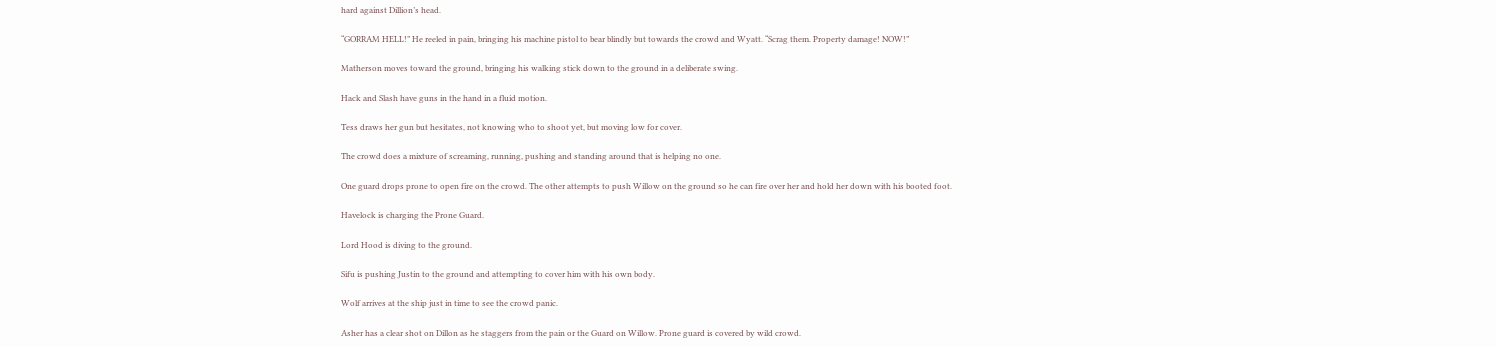hard against Dillion’s head.

“GORRAM HELL!” He reeled in pain, bringing his machine pistol to bear blindly but towards the crowd and Wyatt. “Scrag them. Property damage! NOW!”

Matherson moves toward the ground, bringing his walking stick down to the ground in a deliberate swing.

Hack and Slash have guns in the hand in a fluid motion.

Tess draws her gun but hesitates, not knowing who to shoot yet, but moving low for cover.

The crowd does a mixture of screaming, running, pushing and standing around that is helping no one.

One guard drops prone to open fire on the crowd. The other attempts to push Willow on the ground so he can fire over her and hold her down with his booted foot.

Havelock is charging the Prone Guard.

Lord Hood is diving to the ground.

Sifu is pushing Justin to the ground and attempting to cover him with his own body.

Wolf arrives at the ship just in time to see the crowd panic.

Asher has a clear shot on Dillon as he staggers from the pain or the Guard on Willow. Prone guard is covered by wild crowd.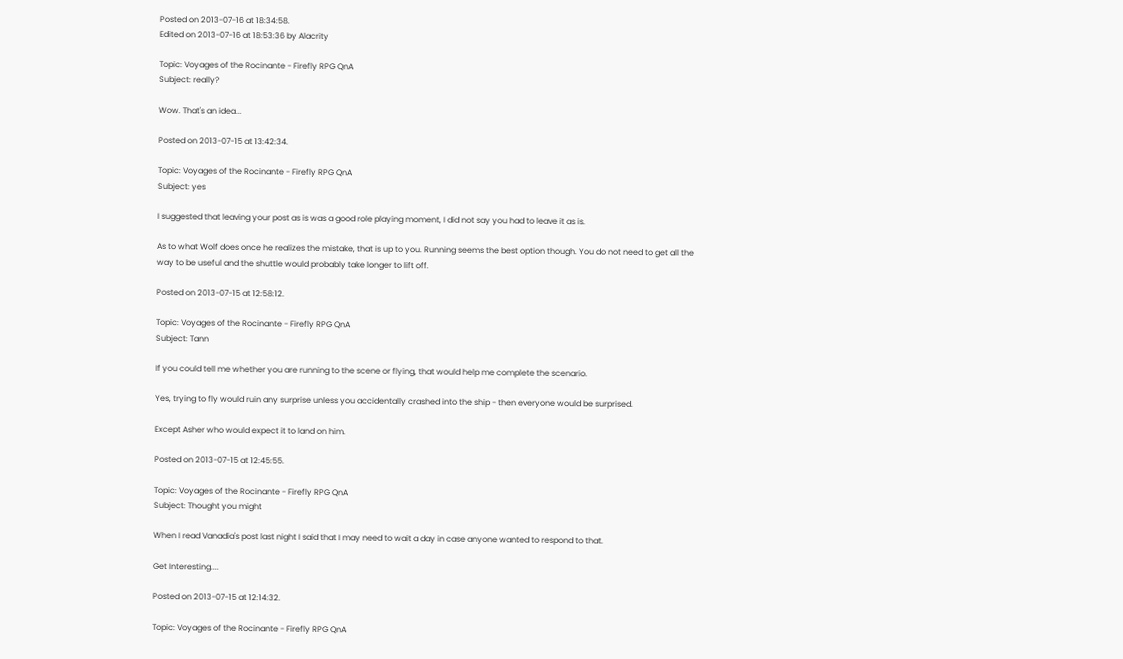Posted on 2013-07-16 at 18:34:58.
Edited on 2013-07-16 at 18:53:36 by Alacrity

Topic: Voyages of the Rocinante - Firefly RPG QnA
Subject: really?

Wow. That's an idea...

Posted on 2013-07-15 at 13:42:34.

Topic: Voyages of the Rocinante - Firefly RPG QnA
Subject: yes

I suggested that leaving your post as is was a good role playing moment, I did not say you had to leave it as is.

As to what Wolf does once he realizes the mistake, that is up to you. Running seems the best option though. You do not need to get all the way to be useful and the shuttle would probably take longer to lift off.

Posted on 2013-07-15 at 12:58:12.

Topic: Voyages of the Rocinante - Firefly RPG QnA
Subject: Tann

If you could tell me whether you are running to the scene or flying, that would help me complete the scenario.

Yes, trying to fly would ruin any surprise unless you accidentally crashed into the ship - then everyone would be surprised.

Except Asher who would expect it to land on him.

Posted on 2013-07-15 at 12:45:55.

Topic: Voyages of the Rocinante - Firefly RPG QnA
Subject: Thought you might

When I read Vanadia's post last night I said that I may need to wait a day in case anyone wanted to respond to that.

Get Interesting....

Posted on 2013-07-15 at 12:14:32.

Topic: Voyages of the Rocinante - Firefly RPG QnA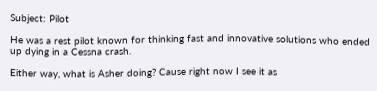Subject: Pilot

He was a rest pilot known for thinking fast and innovative solutions who ended up dying in a Cessna crash.

Either way, what is Asher doing? Cause right now I see it as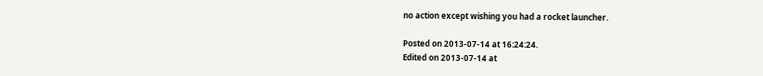no action except wishing you had a rocket launcher.

Posted on 2013-07-14 at 16:24:24.
Edited on 2013-07-14 at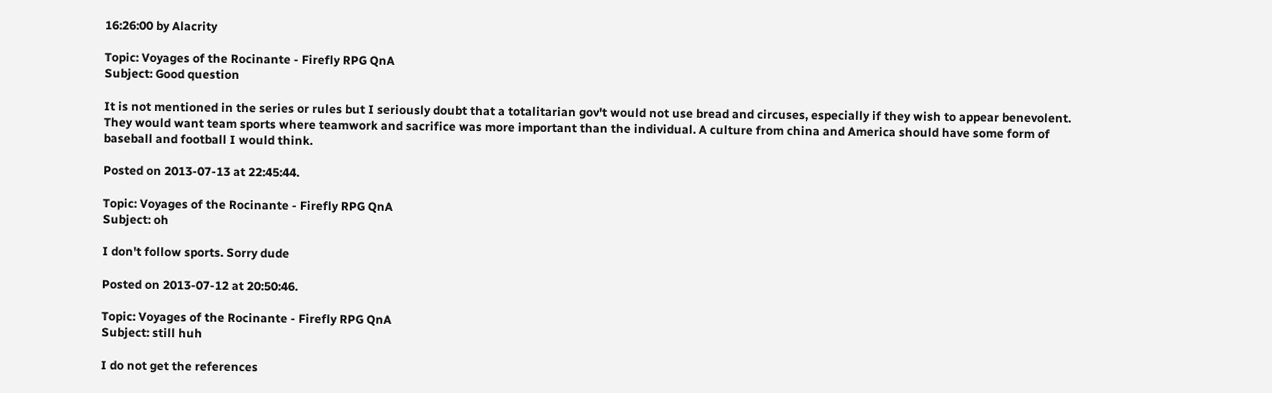16:26:00 by Alacrity

Topic: Voyages of the Rocinante - Firefly RPG QnA
Subject: Good question

It is not mentioned in the series or rules but I seriously doubt that a totalitarian gov't would not use bread and circuses, especially if they wish to appear benevolent. They would want team sports where teamwork and sacrifice was more important than the individual. A culture from china and America should have some form of baseball and football I would think.

Posted on 2013-07-13 at 22:45:44.

Topic: Voyages of the Rocinante - Firefly RPG QnA
Subject: oh

I don't follow sports. Sorry dude

Posted on 2013-07-12 at 20:50:46.

Topic: Voyages of the Rocinante - Firefly RPG QnA
Subject: still huh

I do not get the references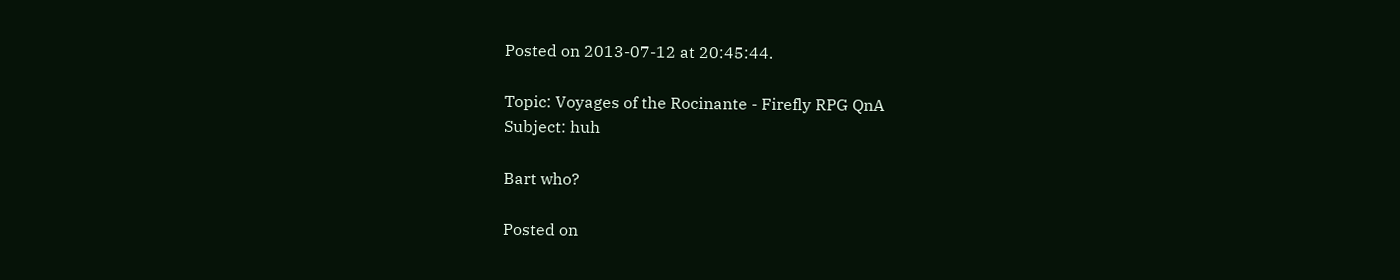Posted on 2013-07-12 at 20:45:44.

Topic: Voyages of the Rocinante - Firefly RPG QnA
Subject: huh

Bart who?

Posted on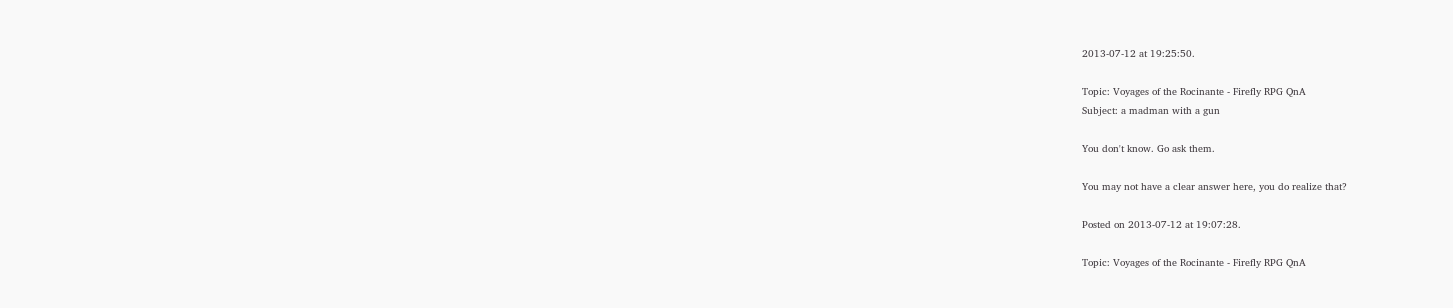2013-07-12 at 19:25:50.

Topic: Voyages of the Rocinante - Firefly RPG QnA
Subject: a madman with a gun

You don't know. Go ask them.

You may not have a clear answer here, you do realize that?

Posted on 2013-07-12 at 19:07:28.

Topic: Voyages of the Rocinante - Firefly RPG QnA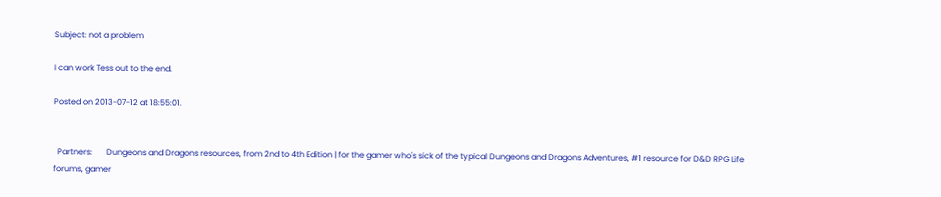Subject: not a problem

I can work Tess out to the end.

Posted on 2013-07-12 at 18:55:01.


  Partners:       Dungeons and Dragons resources, from 2nd to 4th Edition | for the gamer who's sick of the typical Dungeons and Dragons Adventures, #1 resource for D&D RPG Life forums, gamer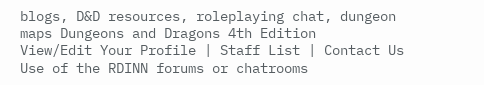blogs, D&D resources, roleplaying chat, dungeon maps Dungeons and Dragons 4th Edition
View/Edit Your Profile | Staff List | Contact Us
Use of the RDINN forums or chatrooms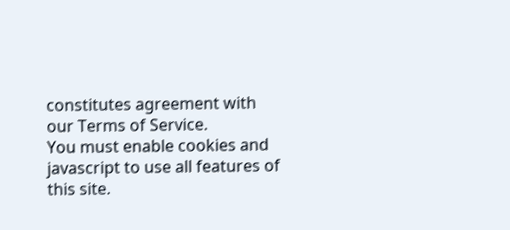constitutes agreement with our Terms of Service.
You must enable cookies and javascript to use all features of this site.